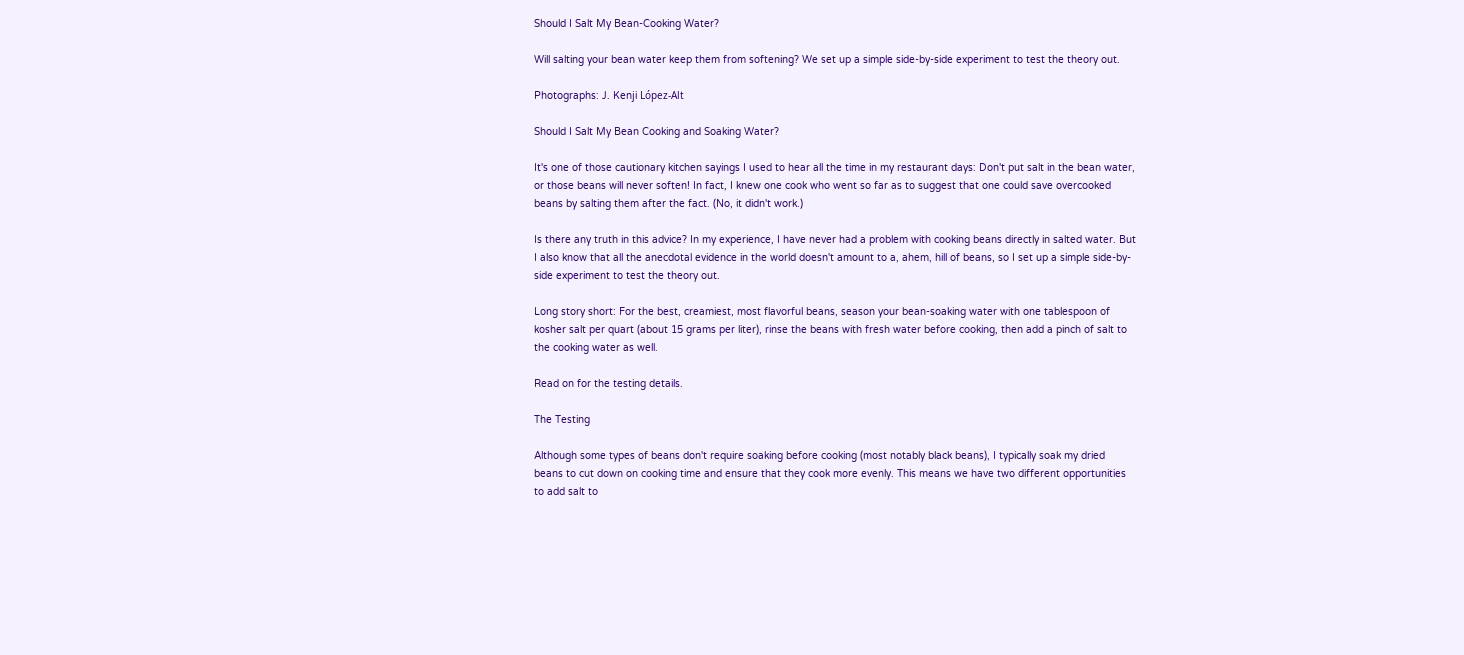Should I Salt My Bean-Cooking Water?

Will salting your bean water keep them from softening? We set up a simple side-by-side experiment to test the theory out.

Photographs: J. Kenji López-Alt

Should I Salt My Bean Cooking and Soaking Water?

It's one of those cautionary kitchen sayings I used to hear all the time in my restaurant days: Don't put salt in the bean water, or those beans will never soften! In fact, I knew one cook who went so far as to suggest that one could save overcooked beans by salting them after the fact. (No, it didn't work.)

Is there any truth in this advice? In my experience, I have never had a problem with cooking beans directly in salted water. But I also know that all the anecdotal evidence in the world doesn't amount to a, ahem, hill of beans, so I set up a simple side-by-side experiment to test the theory out.

Long story short: For the best, creamiest, most flavorful beans, season your bean-soaking water with one tablespoon of kosher salt per quart (about 15 grams per liter), rinse the beans with fresh water before cooking, then add a pinch of salt to the cooking water as well.

Read on for the testing details.

The Testing

Although some types of beans don't require soaking before cooking (most notably black beans), I typically soak my dried beans to cut down on cooking time and ensure that they cook more evenly. This means we have two different opportunities to add salt to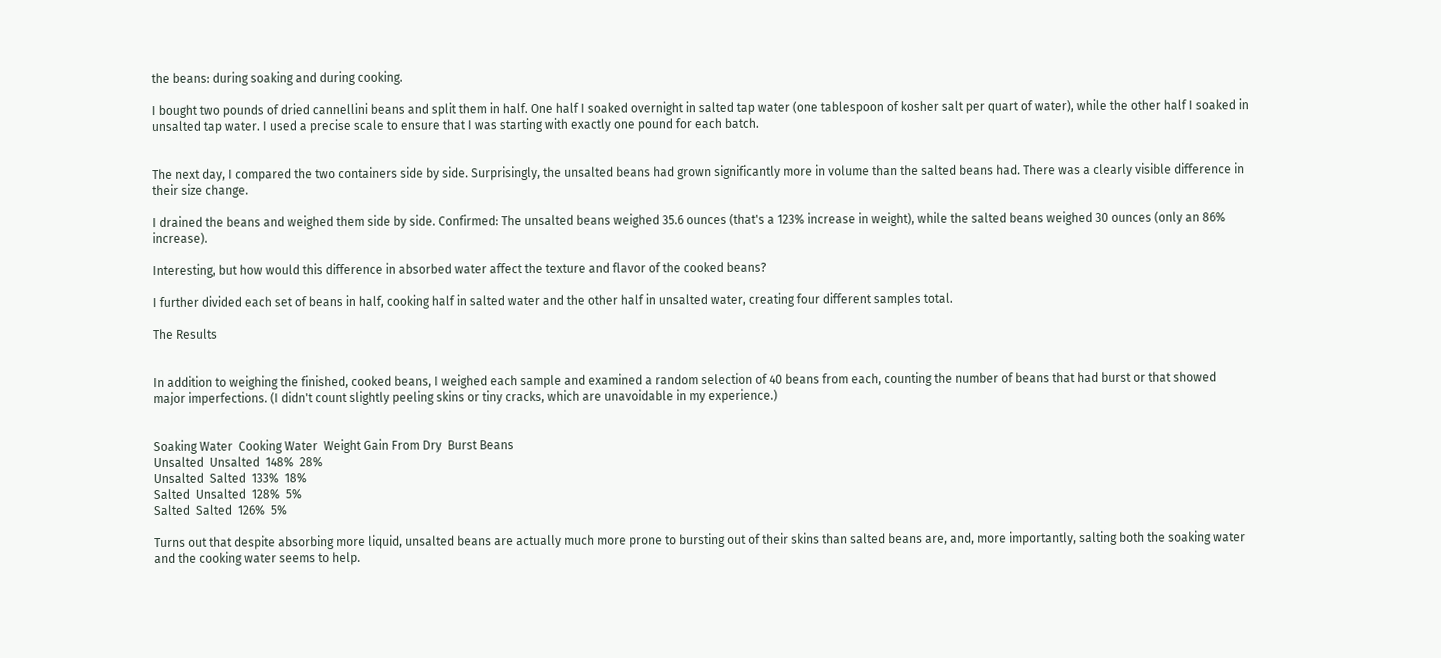the beans: during soaking and during cooking.

I bought two pounds of dried cannellini beans and split them in half. One half I soaked overnight in salted tap water (one tablespoon of kosher salt per quart of water), while the other half I soaked in unsalted tap water. I used a precise scale to ensure that I was starting with exactly one pound for each batch.


The next day, I compared the two containers side by side. Surprisingly, the unsalted beans had grown significantly more in volume than the salted beans had. There was a clearly visible difference in their size change.

I drained the beans and weighed them side by side. Confirmed: The unsalted beans weighed 35.6 ounces (that's a 123% increase in weight), while the salted beans weighed 30 ounces (only an 86% increase).

Interesting, but how would this difference in absorbed water affect the texture and flavor of the cooked beans?

I further divided each set of beans in half, cooking half in salted water and the other half in unsalted water, creating four different samples total.

The Results


In addition to weighing the finished, cooked beans, I weighed each sample and examined a random selection of 40 beans from each, counting the number of beans that had burst or that showed major imperfections. (I didn't count slightly peeling skins or tiny cracks, which are unavoidable in my experience.)


Soaking Water  Cooking Water  Weight Gain From Dry  Burst Beans
Unsalted  Unsalted  148%  28%
Unsalted  Salted  133%  18%
Salted  Unsalted  128%  5%
Salted  Salted  126%  5%

Turns out that despite absorbing more liquid, unsalted beans are actually much more prone to bursting out of their skins than salted beans are, and, more importantly, salting both the soaking water and the cooking water seems to help.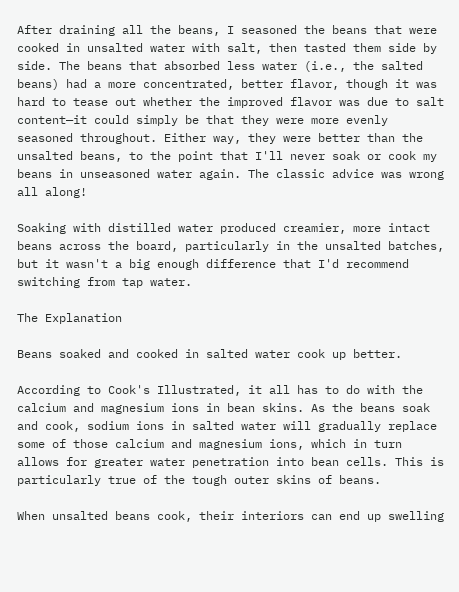After draining all the beans, I seasoned the beans that were cooked in unsalted water with salt, then tasted them side by side. The beans that absorbed less water (i.e., the salted beans) had a more concentrated, better flavor, though it was hard to tease out whether the improved flavor was due to salt content—it could simply be that they were more evenly seasoned throughout. Either way, they were better than the unsalted beans, to the point that I'll never soak or cook my beans in unseasoned water again. The classic advice was wrong all along!

Soaking with distilled water produced creamier, more intact beans across the board, particularly in the unsalted batches, but it wasn't a big enough difference that I'd recommend switching from tap water.

The Explanation

Beans soaked and cooked in salted water cook up better.

According to Cook's Illustrated, it all has to do with the calcium and magnesium ions in bean skins. As the beans soak and cook, sodium ions in salted water will gradually replace some of those calcium and magnesium ions, which in turn allows for greater water penetration into bean cells. This is particularly true of the tough outer skins of beans.

When unsalted beans cook, their interiors can end up swelling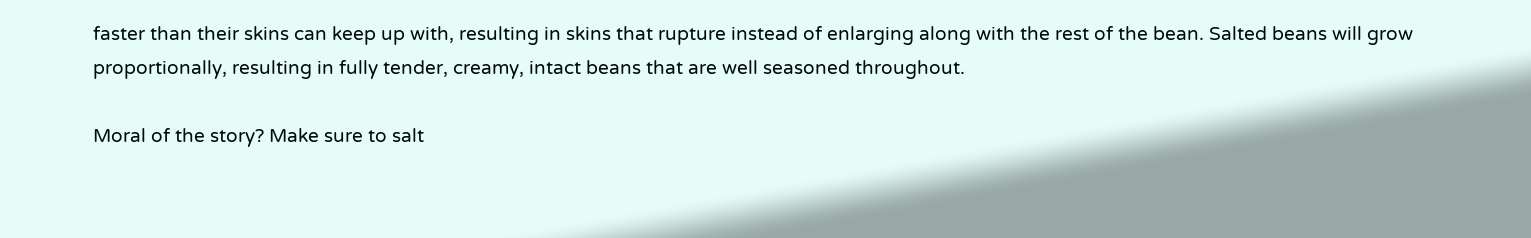faster than their skins can keep up with, resulting in skins that rupture instead of enlarging along with the rest of the bean. Salted beans will grow proportionally, resulting in fully tender, creamy, intact beans that are well seasoned throughout.

Moral of the story? Make sure to salt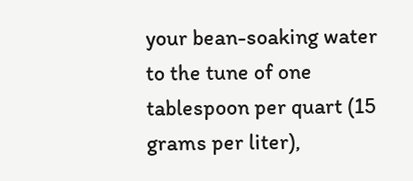your bean-soaking water to the tune of one tablespoon per quart (15 grams per liter),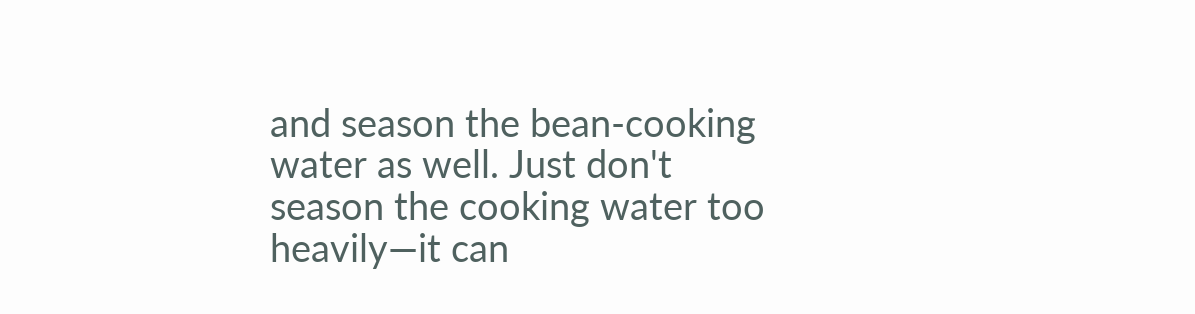and season the bean-cooking water as well. Just don't season the cooking water too heavily—it can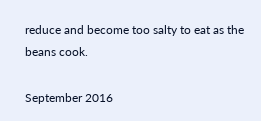reduce and become too salty to eat as the beans cook.

September 2016